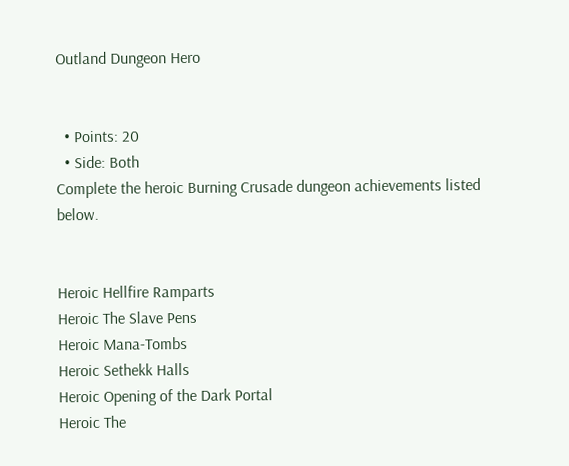Outland Dungeon Hero


  • Points: 20
  • Side: Both
Complete the heroic Burning Crusade dungeon achievements listed below.


Heroic Hellfire Ramparts
Heroic The Slave Pens
Heroic Mana-Tombs
Heroic Sethekk Halls
Heroic Opening of the Dark Portal
Heroic The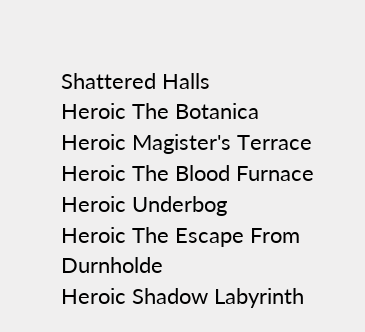Shattered Halls
Heroic The Botanica
Heroic Magister's Terrace
Heroic The Blood Furnace
Heroic Underbog
Heroic The Escape From Durnholde
Heroic Shadow Labyrinth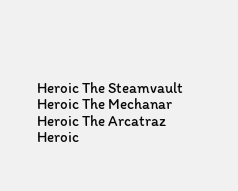Heroic The Steamvault
Heroic The Mechanar
Heroic The Arcatraz
Heroic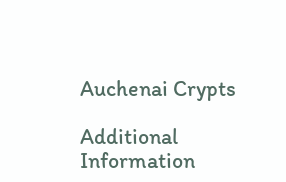Auchenai Crypts

Additional Information